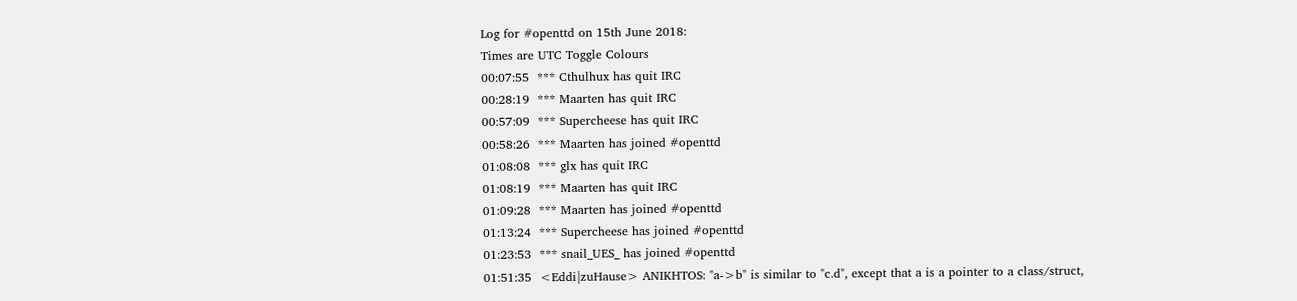Log for #openttd on 15th June 2018:
Times are UTC Toggle Colours
00:07:55  *** Cthulhux has quit IRC
00:28:19  *** Maarten has quit IRC
00:57:09  *** Supercheese has quit IRC
00:58:26  *** Maarten has joined #openttd
01:08:08  *** glx has quit IRC
01:08:19  *** Maarten has quit IRC
01:09:28  *** Maarten has joined #openttd
01:13:24  *** Supercheese has joined #openttd
01:23:53  *** snail_UES_ has joined #openttd
01:51:35  <Eddi|zuHause> ANIKHTOS: "a->b" is similar to "c.d", except that a is a pointer to a class/struct,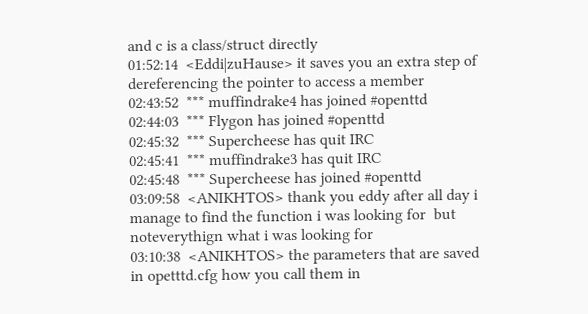and c is a class/struct directly
01:52:14  <Eddi|zuHause> it saves you an extra step of dereferencing the pointer to access a member
02:43:52  *** muffindrake4 has joined #openttd
02:44:03  *** Flygon has joined #openttd
02:45:32  *** Supercheese has quit IRC
02:45:41  *** muffindrake3 has quit IRC
02:45:48  *** Supercheese has joined #openttd
03:09:58  <ANIKHTOS> thank you eddy after all day i manage to find the function i was looking for  but noteverythign what i was looking for
03:10:38  <ANIKHTOS> the parameters that are saved in opetttd.cfg how you call them in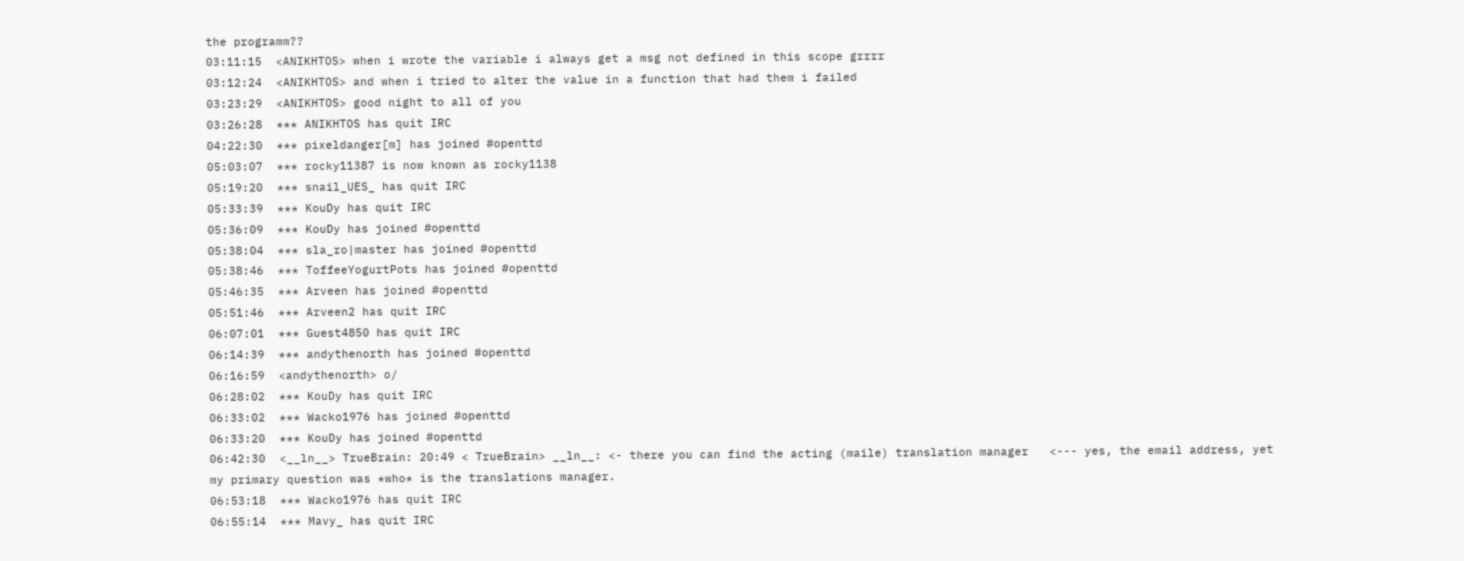the programm??
03:11:15  <ANIKHTOS> when i wrote the variable i always get a msg not defined in this scope grrrr
03:12:24  <ANIKHTOS> and when i tried to alter the value in a function that had them i failed
03:23:29  <ANIKHTOS> good night to all of you
03:26:28  *** ANIKHTOS has quit IRC
04:22:30  *** pixeldanger[m] has joined #openttd
05:03:07  *** rocky11387 is now known as rocky1138
05:19:20  *** snail_UES_ has quit IRC
05:33:39  *** KouDy has quit IRC
05:36:09  *** KouDy has joined #openttd
05:38:04  *** sla_ro|master has joined #openttd
05:38:46  *** ToffeeYogurtPots has joined #openttd
05:46:35  *** Arveen has joined #openttd
05:51:46  *** Arveen2 has quit IRC
06:07:01  *** Guest4850 has quit IRC
06:14:39  *** andythenorth has joined #openttd
06:16:59  <andythenorth> o/
06:28:02  *** KouDy has quit IRC
06:33:02  *** Wacko1976 has joined #openttd
06:33:20  *** KouDy has joined #openttd
06:42:30  <__ln__> TrueBrain: 20:49 < TrueBrain> __ln__: <- there you can find the acting (maile) translation manager   <--- yes, the email address, yet my primary question was *who* is the translations manager.
06:53:18  *** Wacko1976 has quit IRC
06:55:14  *** Mavy_ has quit IRC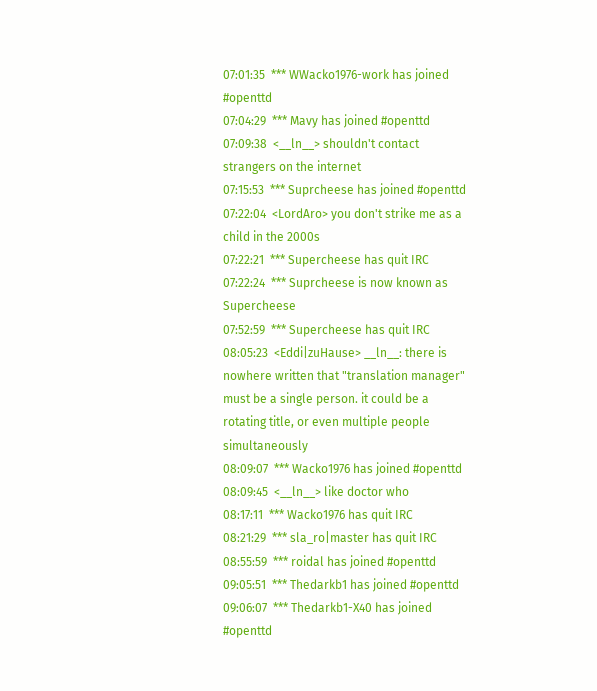07:01:35  *** WWacko1976-work has joined #openttd
07:04:29  *** Mavy has joined #openttd
07:09:38  <__ln__> shouldn't contact strangers on the internet
07:15:53  *** Suprcheese has joined #openttd
07:22:04  <LordAro> you don't strike me as a child in the 2000s
07:22:21  *** Supercheese has quit IRC
07:22:24  *** Suprcheese is now known as Supercheese
07:52:59  *** Supercheese has quit IRC
08:05:23  <Eddi|zuHause> __ln__: there is nowhere written that "translation manager" must be a single person. it could be a rotating title, or even multiple people simultaneously
08:09:07  *** Wacko1976 has joined #openttd
08:09:45  <__ln__> like doctor who
08:17:11  *** Wacko1976 has quit IRC
08:21:29  *** sla_ro|master has quit IRC
08:55:59  *** roidal has joined #openttd
09:05:51  *** Thedarkb1 has joined #openttd
09:06:07  *** Thedarkb1-X40 has joined #openttd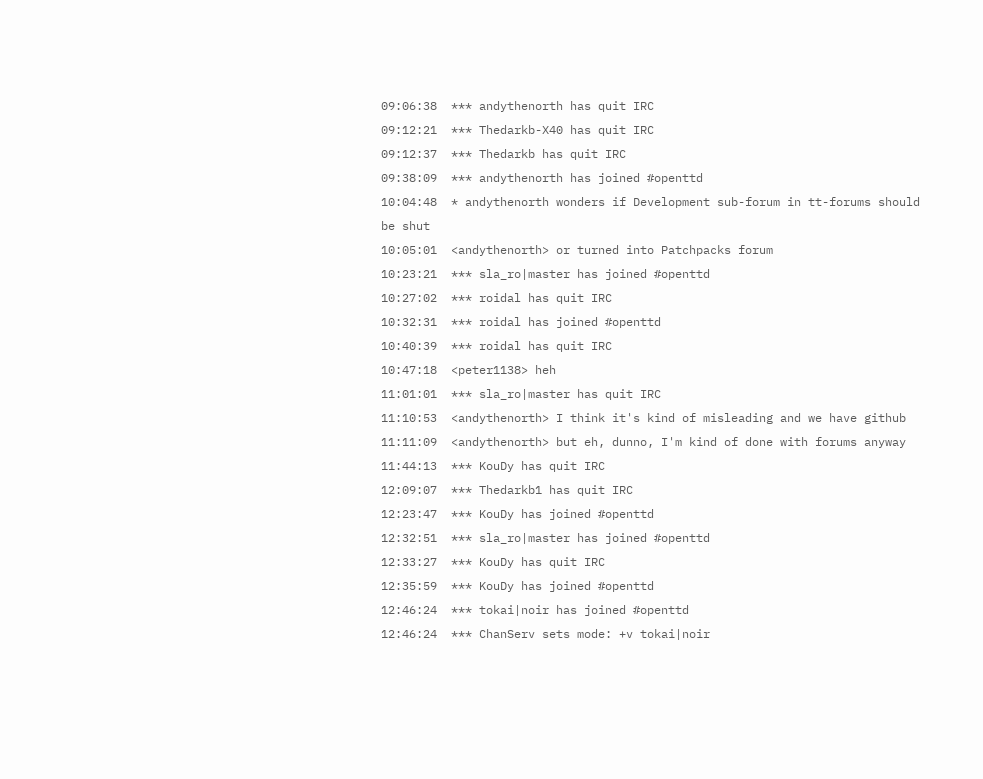09:06:38  *** andythenorth has quit IRC
09:12:21  *** Thedarkb-X40 has quit IRC
09:12:37  *** Thedarkb has quit IRC
09:38:09  *** andythenorth has joined #openttd
10:04:48  * andythenorth wonders if Development sub-forum in tt-forums should be shut
10:05:01  <andythenorth> or turned into Patchpacks forum
10:23:21  *** sla_ro|master has joined #openttd
10:27:02  *** roidal has quit IRC
10:32:31  *** roidal has joined #openttd
10:40:39  *** roidal has quit IRC
10:47:18  <peter1138> heh
11:01:01  *** sla_ro|master has quit IRC
11:10:53  <andythenorth> I think it's kind of misleading and we have github
11:11:09  <andythenorth> but eh, dunno, I'm kind of done with forums anyway
11:44:13  *** KouDy has quit IRC
12:09:07  *** Thedarkb1 has quit IRC
12:23:47  *** KouDy has joined #openttd
12:32:51  *** sla_ro|master has joined #openttd
12:33:27  *** KouDy has quit IRC
12:35:59  *** KouDy has joined #openttd
12:46:24  *** tokai|noir has joined #openttd
12:46:24  *** ChanServ sets mode: +v tokai|noir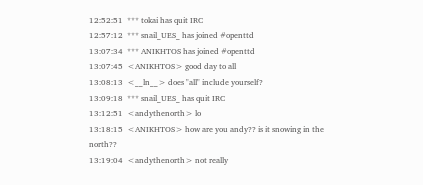12:52:51  *** tokai has quit IRC
12:57:12  *** snail_UES_ has joined #openttd
13:07:34  *** ANIKHTOS has joined #openttd
13:07:45  <ANIKHTOS> good day to all
13:08:13  <__ln__> does "all" include yourself?
13:09:18  *** snail_UES_ has quit IRC
13:12:51  <andythenorth> lo
13:18:15  <ANIKHTOS> how are you andy?? is it snowing in the north??
13:19:04  <andythenorth> not really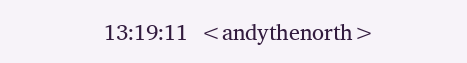13:19:11  <andythenorth>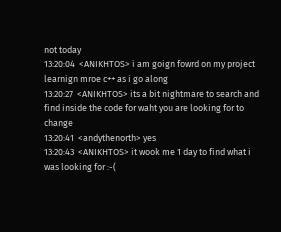not today
13:20:04  <ANIKHTOS> i am goign fowrd on my project learnign mroe c++ as i go along
13:20:27  <ANIKHTOS> its a bit nightmare to search and find inside the code for waht you are looking for to change
13:20:41  <andythenorth> yes
13:20:43  <ANIKHTOS> it wook me 1 day to find what i was looking for :-(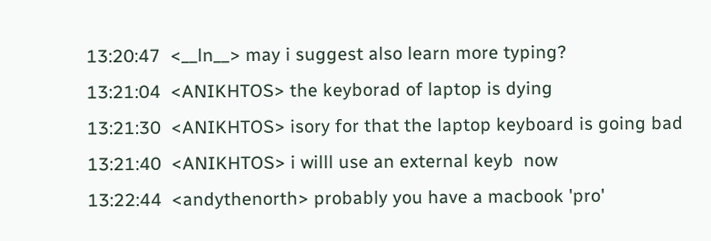13:20:47  <__ln__> may i suggest also learn more typing?
13:21:04  <ANIKHTOS> the keyborad of laptop is dying
13:21:30  <ANIKHTOS> isory for that the laptop keyboard is going bad
13:21:40  <ANIKHTOS> i willl use an external keyb  now
13:22:44  <andythenorth> probably you have a macbook 'pro'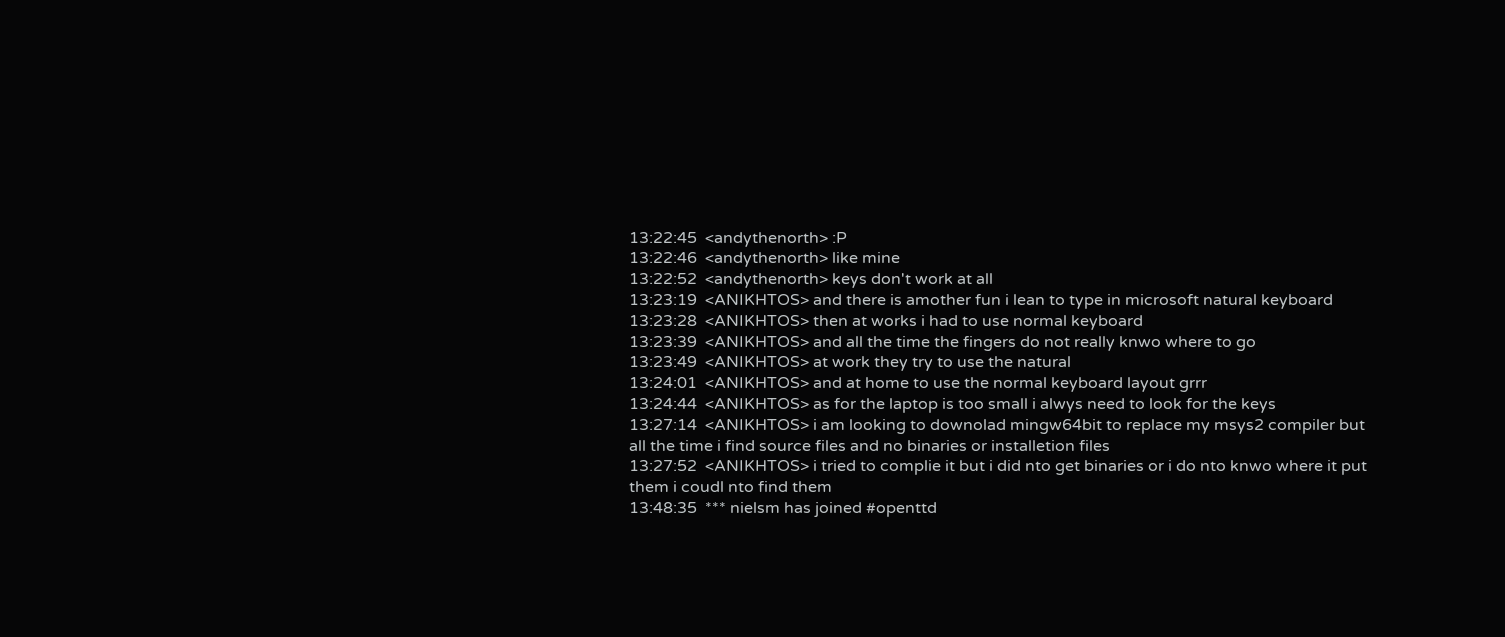13:22:45  <andythenorth> :P
13:22:46  <andythenorth> like mine
13:22:52  <andythenorth> keys don't work at all
13:23:19  <ANIKHTOS> and there is amother fun i lean to type in microsoft natural keyboard
13:23:28  <ANIKHTOS> then at works i had to use normal keyboard
13:23:39  <ANIKHTOS> and all the time the fingers do not really knwo where to go
13:23:49  <ANIKHTOS> at work they try to use the natural
13:24:01  <ANIKHTOS> and at home to use the normal keyboard layout grrr
13:24:44  <ANIKHTOS> as for the laptop is too small i alwys need to look for the keys
13:27:14  <ANIKHTOS> i am looking to downolad mingw64bit to replace my msys2 compiler but all the time i find source files and no binaries or installetion files
13:27:52  <ANIKHTOS> i tried to complie it but i did nto get binaries or i do nto knwo where it put them i coudl nto find them
13:48:35  *** nielsm has joined #openttd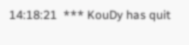14:18:21  *** KouDy has quit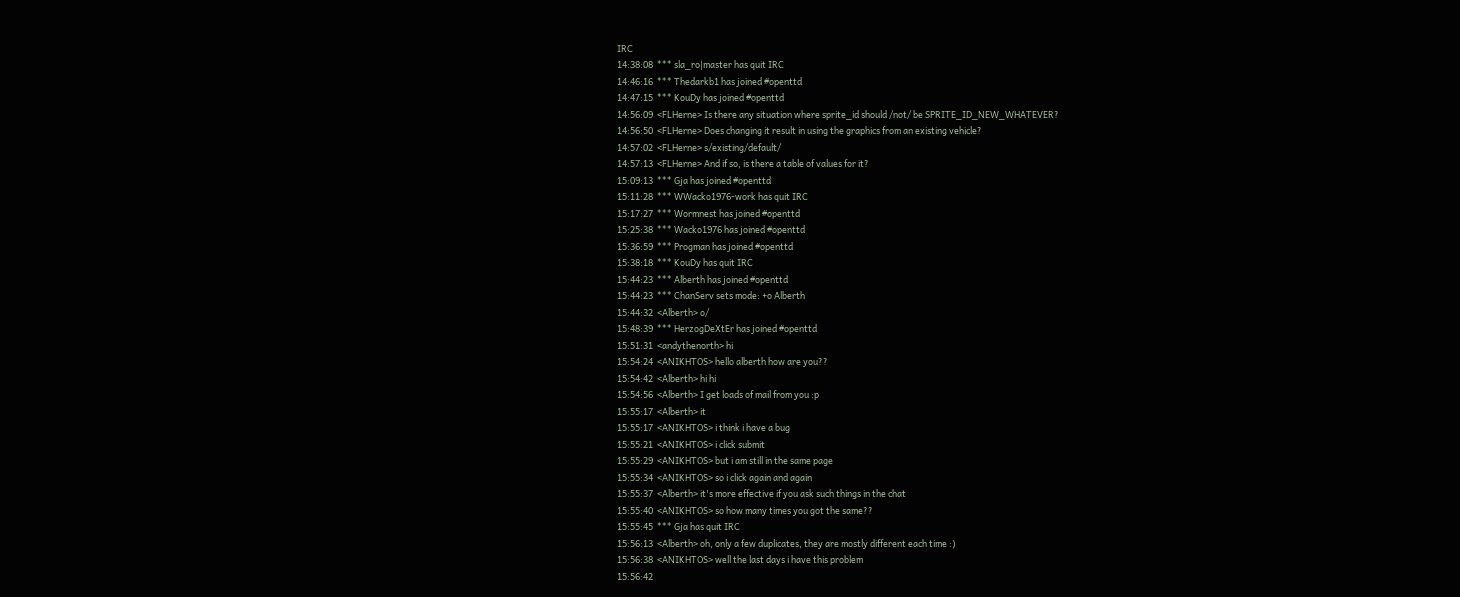IRC
14:38:08  *** sla_ro|master has quit IRC
14:46:16  *** Thedarkb1 has joined #openttd
14:47:15  *** KouDy has joined #openttd
14:56:09  <FLHerne> Is there any situation where sprite_id should /not/ be SPRITE_ID_NEW_WHATEVER?
14:56:50  <FLHerne> Does changing it result in using the graphics from an existing vehicle?
14:57:02  <FLHerne> s/existing/default/
14:57:13  <FLHerne> And if so, is there a table of values for it?
15:09:13  *** Gja has joined #openttd
15:11:28  *** WWacko1976-work has quit IRC
15:17:27  *** Wormnest has joined #openttd
15:25:38  *** Wacko1976 has joined #openttd
15:36:59  *** Progman has joined #openttd
15:38:18  *** KouDy has quit IRC
15:44:23  *** Alberth has joined #openttd
15:44:23  *** ChanServ sets mode: +o Alberth
15:44:32  <Alberth> o/
15:48:39  *** HerzogDeXtEr has joined #openttd
15:51:31  <andythenorth> hi
15:54:24  <ANIKHTOS> hello alberth how are you??
15:54:42  <Alberth> hi hi
15:54:56  <Alberth> I get loads of mail from you :p
15:55:17  <Alberth> it
15:55:17  <ANIKHTOS> i think i have a bug
15:55:21  <ANIKHTOS> i click submit
15:55:29  <ANIKHTOS> but i am still in the same page
15:55:34  <ANIKHTOS> so i click again and again
15:55:37  <Alberth> it's more effective if you ask such things in the chat
15:55:40  <ANIKHTOS> so how many times you got the same??
15:55:45  *** Gja has quit IRC
15:56:13  <Alberth> oh, only a few duplicates, they are mostly different each time :)
15:56:38  <ANIKHTOS> well the last days i have this problem
15:56:42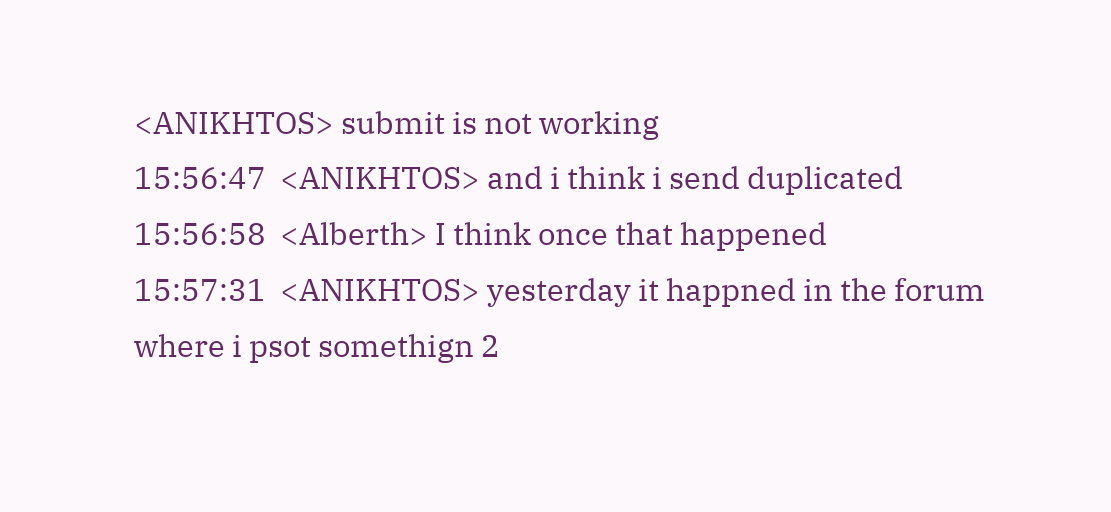<ANIKHTOS> submit is not working
15:56:47  <ANIKHTOS> and i think i send duplicated
15:56:58  <Alberth> I think once that happened
15:57:31  <ANIKHTOS> yesterday it happned in the forum where i psot somethign 2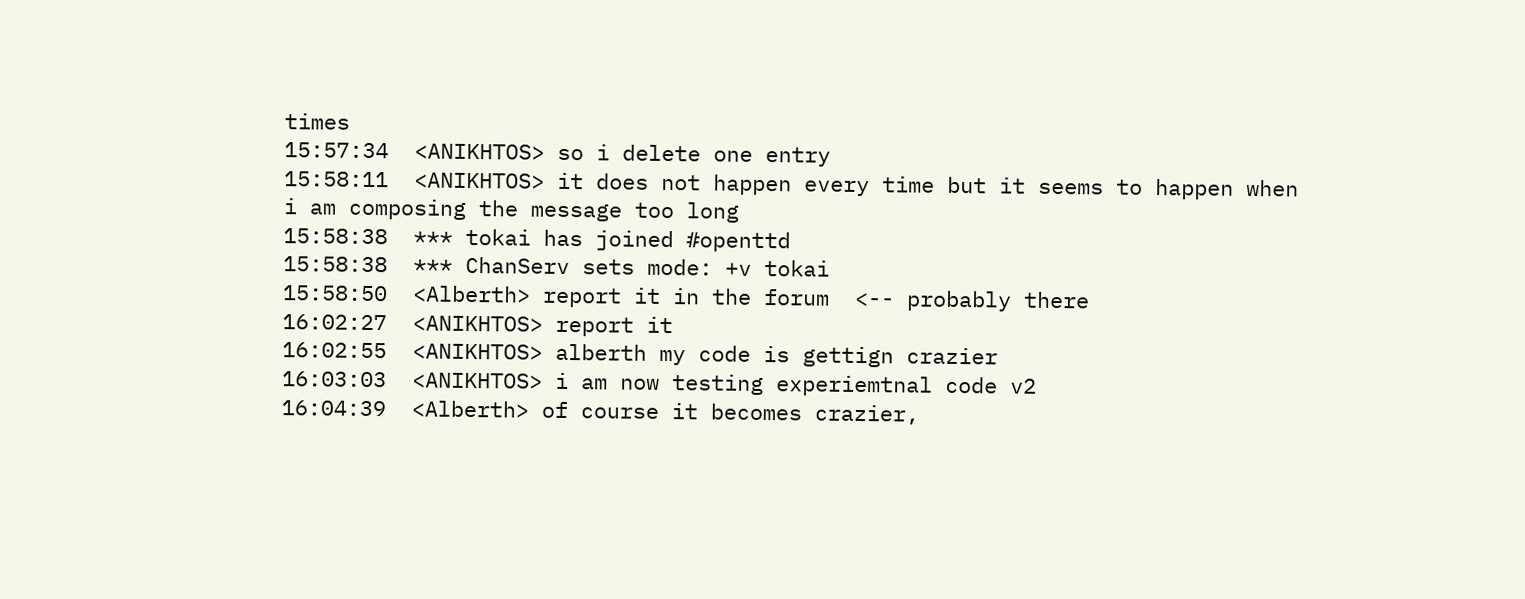times
15:57:34  <ANIKHTOS> so i delete one entry
15:58:11  <ANIKHTOS> it does not happen every time but it seems to happen when i am composing the message too long
15:58:38  *** tokai has joined #openttd
15:58:38  *** ChanServ sets mode: +v tokai
15:58:50  <Alberth> report it in the forum  <-- probably there
16:02:27  <ANIKHTOS> report it
16:02:55  <ANIKHTOS> alberth my code is gettign crazier
16:03:03  <ANIKHTOS> i am now testing experiemtnal code v2
16:04:39  <Alberth> of course it becomes crazier,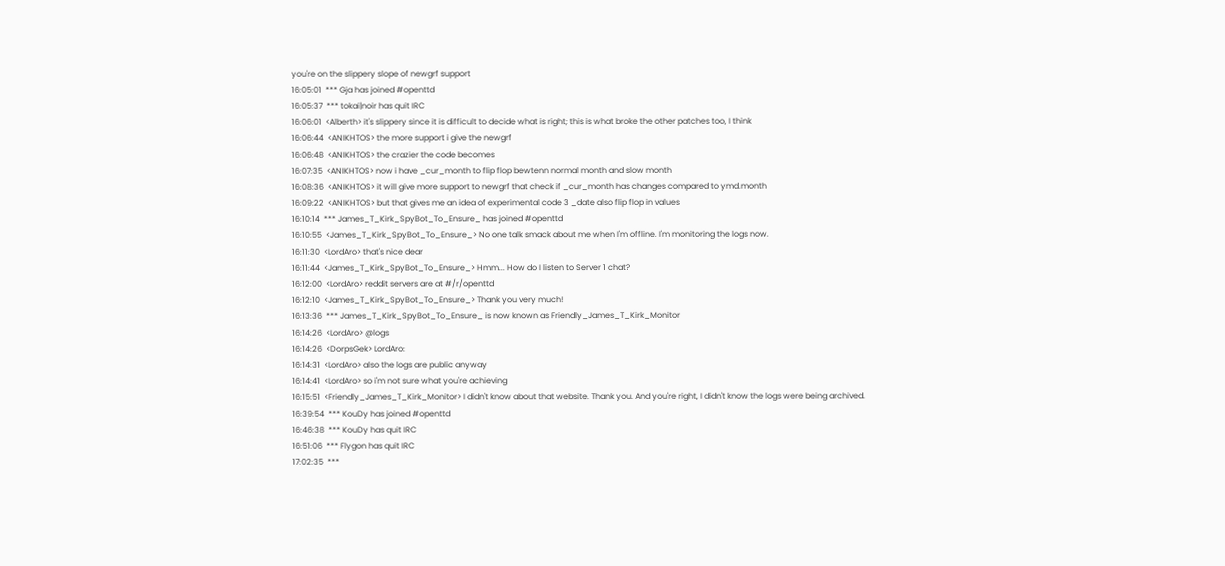you're on the slippery slope of newgrf support
16:05:01  *** Gja has joined #openttd
16:05:37  *** tokai|noir has quit IRC
16:06:01  <Alberth> it's slippery since it is difficult to decide what is right; this is what broke the other patches too, I think
16:06:44  <ANIKHTOS> the more support i give the newgrf
16:06:48  <ANIKHTOS> the crazier the code becomes
16:07:35  <ANIKHTOS> now i have _cur_month to flip flop bewtenn normal month and slow month
16:08:36  <ANIKHTOS> it will give more support to newgrf that check if _cur_month has changes compared to ymd.month
16:09:22  <ANIKHTOS> but that gives me an idea of experimental code 3 _date also flip flop in values
16:10:14  *** James_T_Kirk_SpyBot_To_Ensure_ has joined #openttd
16:10:55  <James_T_Kirk_SpyBot_To_Ensure_> No one talk smack about me when I'm offline. I'm monitoring the logs now.
16:11:30  <LordAro> that's nice dear
16:11:44  <James_T_Kirk_SpyBot_To_Ensure_> Hmm... How do I listen to Server 1 chat?
16:12:00  <LordAro> reddit servers are at #/r/openttd
16:12:10  <James_T_Kirk_SpyBot_To_Ensure_> Thank you very much!
16:13:36  *** James_T_Kirk_SpyBot_To_Ensure_ is now known as Friendly_James_T_Kirk_Monitor
16:14:26  <LordAro> @logs
16:14:26  <DorpsGek> LordAro:
16:14:31  <LordAro> also the logs are public anyway
16:14:41  <LordAro> so i'm not sure what you're achieving
16:15:51  <Friendly_James_T_Kirk_Monitor> I didn't know about that website. Thank you. And you're right, I didn't know the logs were being archived.
16:39:54  *** KouDy has joined #openttd
16:46:38  *** KouDy has quit IRC
16:51:06  *** Flygon has quit IRC
17:02:35  ***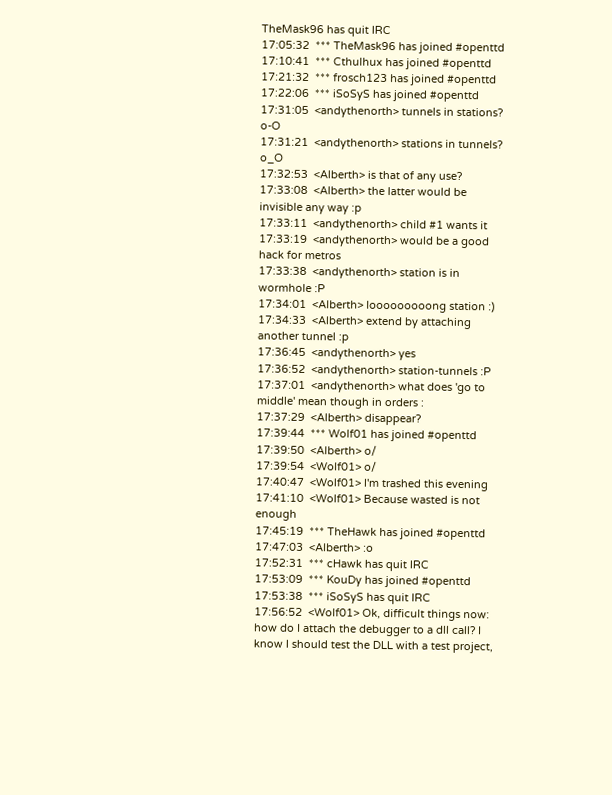TheMask96 has quit IRC
17:05:32  *** TheMask96 has joined #openttd
17:10:41  *** Cthulhux has joined #openttd
17:21:32  *** frosch123 has joined #openttd
17:22:06  *** iSoSyS has joined #openttd
17:31:05  <andythenorth> tunnels in stations? o-O
17:31:21  <andythenorth> stations in tunnels? o_O
17:32:53  <Alberth> is that of any use?
17:33:08  <Alberth> the latter would be invisible any way :p
17:33:11  <andythenorth> child #1 wants it
17:33:19  <andythenorth> would be a good hack for metros
17:33:38  <andythenorth> station is in wormhole :P
17:34:01  <Alberth> looooooooong station :)
17:34:33  <Alberth> extend by attaching another tunnel :p
17:36:45  <andythenorth> yes
17:36:52  <andythenorth> station-tunnels :P
17:37:01  <andythenorth> what does 'go to middle' mean though in orders :
17:37:29  <Alberth> disappear?
17:39:44  *** Wolf01 has joined #openttd
17:39:50  <Alberth> o/
17:39:54  <Wolf01> o/
17:40:47  <Wolf01> I'm trashed this evening
17:41:10  <Wolf01> Because wasted is not enough
17:45:19  *** TheHawk has joined #openttd
17:47:03  <Alberth> :o
17:52:31  *** cHawk has quit IRC
17:53:09  *** KouDy has joined #openttd
17:53:38  *** iSoSyS has quit IRC
17:56:52  <Wolf01> Ok, difficult things now: how do I attach the debugger to a dll call? I know I should test the DLL with a test project,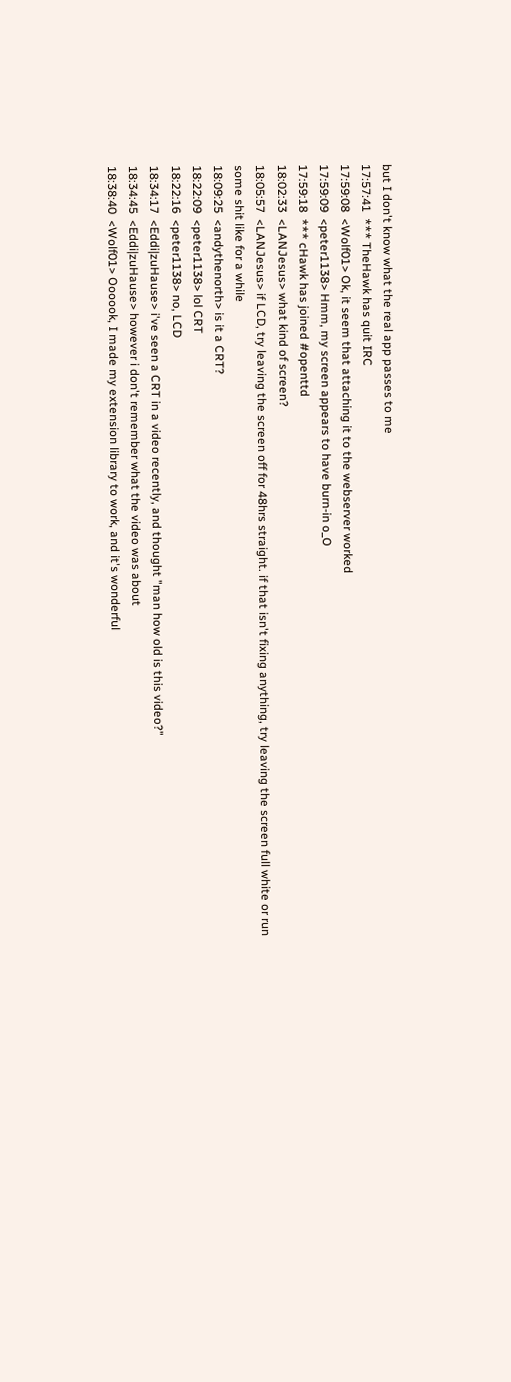but I don't know what the real app passes to me
17:57:41  *** TheHawk has quit IRC
17:59:08  <Wolf01> Ok, it seem that attaching it to the webserver worked
17:59:09  <peter1138> Hmm, my screen appears to have burn-in o_O
17:59:18  *** cHawk has joined #openttd
18:02:33  <LANJesus> what kind of screen?
18:05:57  <LANJesus> if LCD, try leaving the screen off for 48hrs straight. if that isn't fixing anything, try leaving the screen full white or run some shit like for a while
18:09:25  <andythenorth> is it a CRT?
18:22:09  <peter1138> lol CRT
18:22:16  <peter1138> no, LCD
18:34:17  <Eddi|zuHause> i've seen a CRT in a video recently, and thought "man how old is this video?"
18:34:45  <Eddi|zuHause> however i don't remember what the video was about
18:38:40  <Wolf01> Oooook, I made my extension library to work, and it's wonderful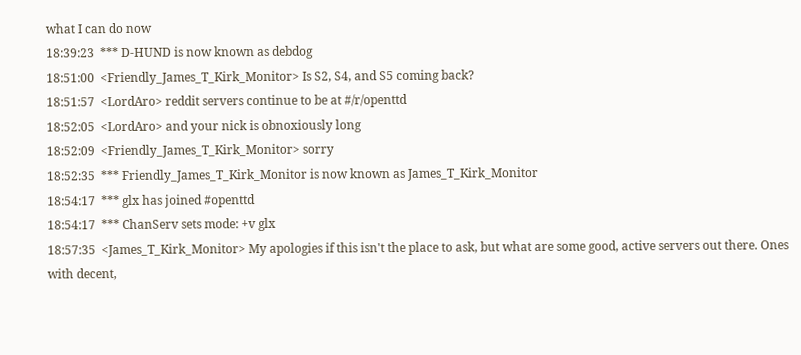what I can do now
18:39:23  *** D-HUND is now known as debdog
18:51:00  <Friendly_James_T_Kirk_Monitor> Is S2, S4, and S5 coming back?
18:51:57  <LordAro> reddit servers continue to be at #/r/openttd
18:52:05  <LordAro> and your nick is obnoxiously long
18:52:09  <Friendly_James_T_Kirk_Monitor> sorry
18:52:35  *** Friendly_James_T_Kirk_Monitor is now known as James_T_Kirk_Monitor
18:54:17  *** glx has joined #openttd
18:54:17  *** ChanServ sets mode: +v glx
18:57:35  <James_T_Kirk_Monitor> My apologies if this isn't the place to ask, but what are some good, active servers out there. Ones with decent,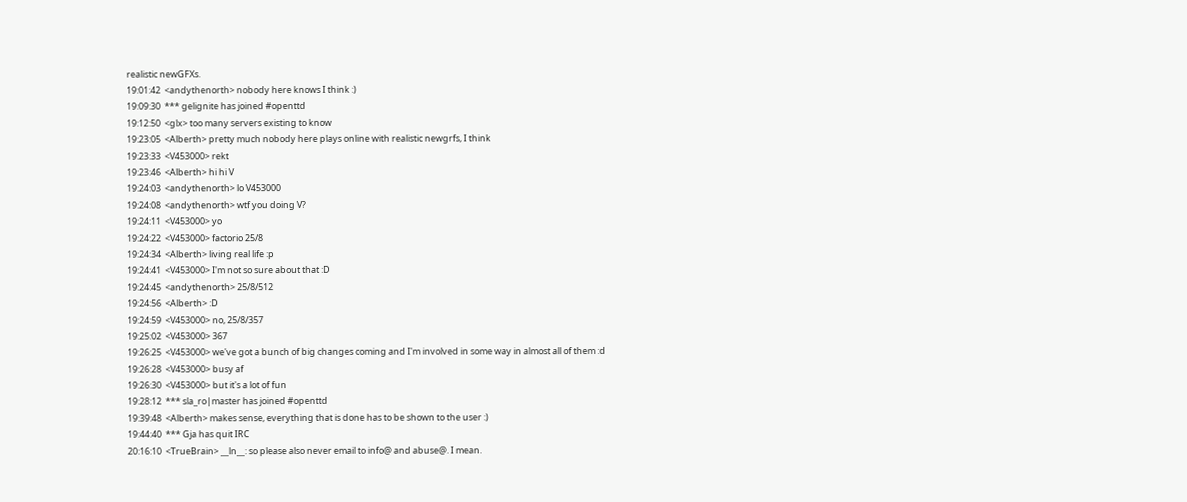realistic newGFXs.
19:01:42  <andythenorth> nobody here knows I think :)
19:09:30  *** gelignite has joined #openttd
19:12:50  <glx> too many servers existing to know
19:23:05  <Alberth> pretty much nobody here plays online with realistic newgrfs, I think
19:23:33  <V453000> rekt
19:23:46  <Alberth> hi hi V
19:24:03  <andythenorth> lo V453000
19:24:08  <andythenorth> wtf you doing V?
19:24:11  <V453000> yo
19:24:22  <V453000> factorio 25/8
19:24:34  <Alberth> living real life :p
19:24:41  <V453000> I'm not so sure about that :D
19:24:45  <andythenorth> 25/8/512
19:24:56  <Alberth> :D
19:24:59  <V453000> no, 25/8/357
19:25:02  <V453000> 367
19:26:25  <V453000> we've got a bunch of big changes coming and I'm involved in some way in almost all of them :d
19:26:28  <V453000> busy af
19:26:30  <V453000> but it's a lot of fun
19:28:12  *** sla_ro|master has joined #openttd
19:39:48  <Alberth> makes sense, everything that is done has to be shown to the user :)
19:44:40  *** Gja has quit IRC
20:16:10  <TrueBrain> __ln__: so please also never email to info@ and abuse@. I mean.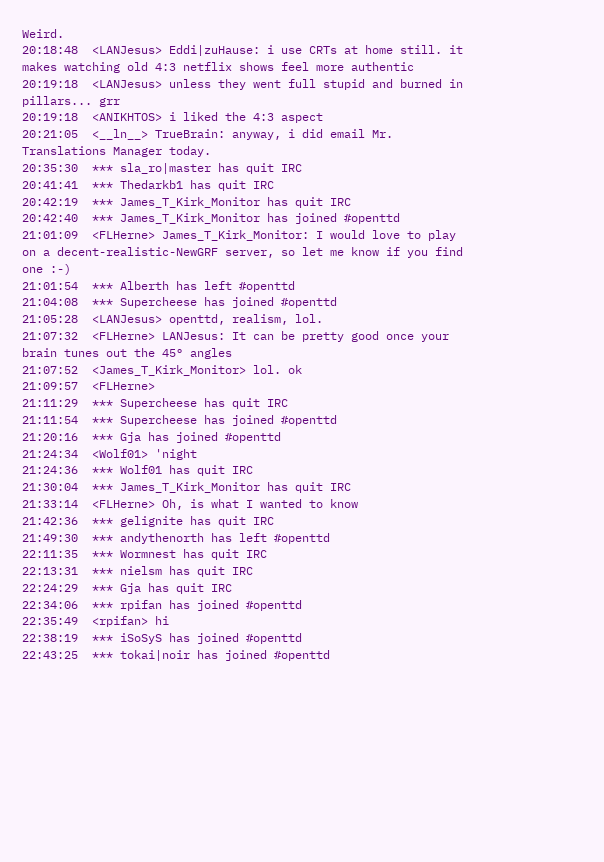Weird.
20:18:48  <LANJesus> Eddi|zuHause: i use CRTs at home still. it makes watching old 4:3 netflix shows feel more authentic
20:19:18  <LANJesus> unless they went full stupid and burned in pillars... grr
20:19:18  <ANIKHTOS> i liked the 4:3 aspect
20:21:05  <__ln__> TrueBrain: anyway, i did email Mr. Translations Manager today.
20:35:30  *** sla_ro|master has quit IRC
20:41:41  *** Thedarkb1 has quit IRC
20:42:19  *** James_T_Kirk_Monitor has quit IRC
20:42:40  *** James_T_Kirk_Monitor has joined #openttd
21:01:09  <FLHerne> James_T_Kirk_Monitor: I would love to play on a decent-realistic-NewGRF server, so let me know if you find one :-)
21:01:54  *** Alberth has left #openttd
21:04:08  *** Supercheese has joined #openttd
21:05:28  <LANJesus> openttd, realism, lol.
21:07:32  <FLHerne> LANJesus: It can be pretty good once your brain tunes out the 45° angles
21:07:52  <James_T_Kirk_Monitor> lol. ok
21:09:57  <FLHerne>
21:11:29  *** Supercheese has quit IRC
21:11:54  *** Supercheese has joined #openttd
21:20:16  *** Gja has joined #openttd
21:24:34  <Wolf01> 'night
21:24:36  *** Wolf01 has quit IRC
21:30:04  *** James_T_Kirk_Monitor has quit IRC
21:33:14  <FLHerne> Oh, is what I wanted to know
21:42:36  *** gelignite has quit IRC
21:49:30  *** andythenorth has left #openttd
22:11:35  *** Wormnest has quit IRC
22:13:31  *** nielsm has quit IRC
22:24:29  *** Gja has quit IRC
22:34:06  *** rpifan has joined #openttd
22:35:49  <rpifan> hi
22:38:19  *** iSoSyS has joined #openttd
22:43:25  *** tokai|noir has joined #openttd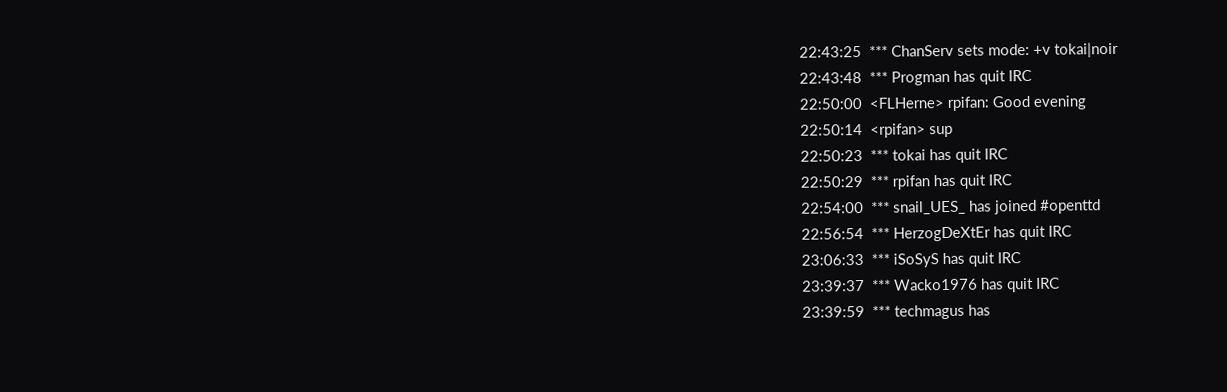22:43:25  *** ChanServ sets mode: +v tokai|noir
22:43:48  *** Progman has quit IRC
22:50:00  <FLHerne> rpifan: Good evening
22:50:14  <rpifan> sup
22:50:23  *** tokai has quit IRC
22:50:29  *** rpifan has quit IRC
22:54:00  *** snail_UES_ has joined #openttd
22:56:54  *** HerzogDeXtEr has quit IRC
23:06:33  *** iSoSyS has quit IRC
23:39:37  *** Wacko1976 has quit IRC
23:39:59  *** techmagus has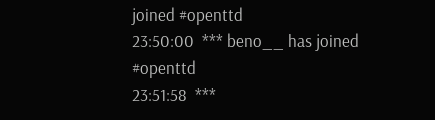joined #openttd
23:50:00  *** beno__ has joined #openttd
23:51:58  ***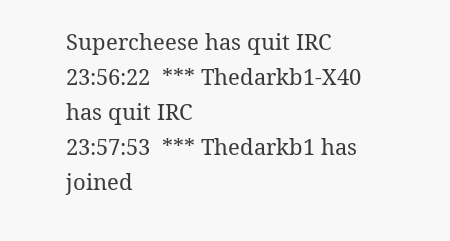Supercheese has quit IRC
23:56:22  *** Thedarkb1-X40 has quit IRC
23:57:53  *** Thedarkb1 has joined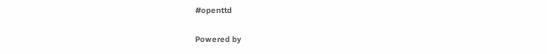#openttd

Powered by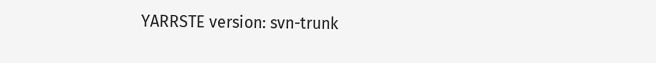YARRSTE version: svn-trunk